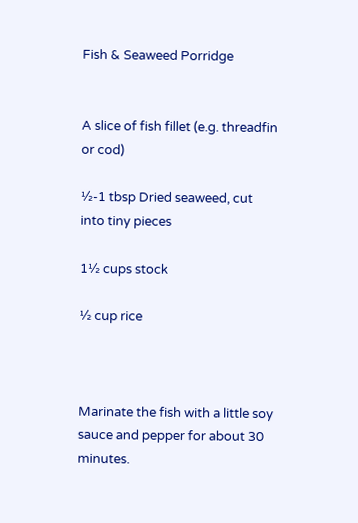Fish & Seaweed Porridge


A slice of fish fillet (e.g. threadfin or cod)

½-1 tbsp Dried seaweed, cut into tiny pieces

1½ cups stock

½ cup rice



Marinate the fish with a little soy sauce and pepper for about 30 minutes.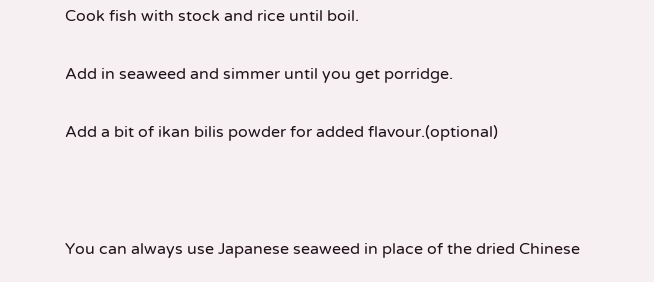Cook fish with stock and rice until boil.

Add in seaweed and simmer until you get porridge.

Add a bit of ikan bilis powder for added flavour.(optional)



You can always use Japanese seaweed in place of the dried Chinese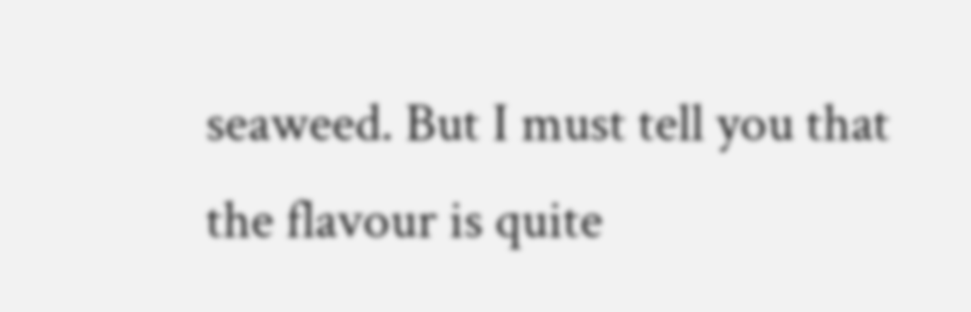seaweed. But I must tell you that the flavour is quite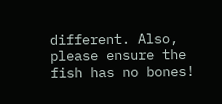different. Also, please ensure the fish has no bones!